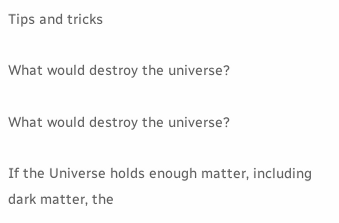Tips and tricks

What would destroy the universe?

What would destroy the universe?

If the Universe holds enough matter, including dark matter, the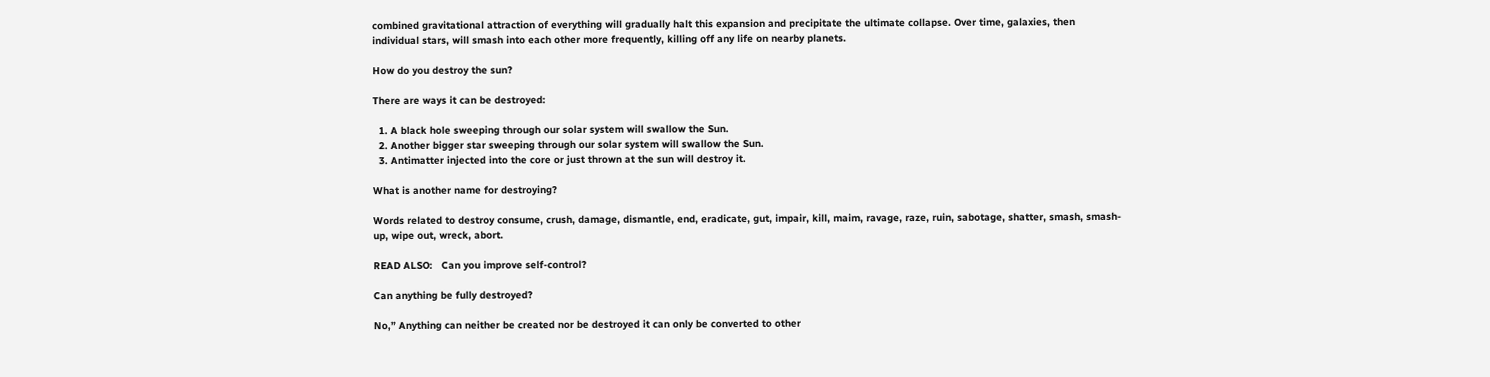combined gravitational attraction of everything will gradually halt this expansion and precipitate the ultimate collapse. Over time, galaxies, then individual stars, will smash into each other more frequently, killing off any life on nearby planets.

How do you destroy the sun?

There are ways it can be destroyed:

  1. A black hole sweeping through our solar system will swallow the Sun.
  2. Another bigger star sweeping through our solar system will swallow the Sun.
  3. Antimatter injected into the core or just thrown at the sun will destroy it.

What is another name for destroying?

Words related to destroy consume, crush, damage, dismantle, end, eradicate, gut, impair, kill, maim, ravage, raze, ruin, sabotage, shatter, smash, smash-up, wipe out, wreck, abort.

READ ALSO:   Can you improve self-control?

Can anything be fully destroyed?

No,” Anything can neither be created nor be destroyed it can only be converted to other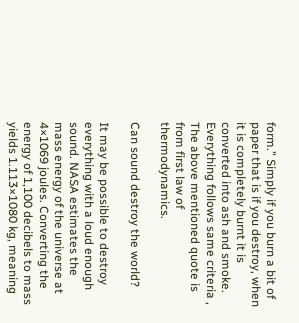form.” Simply if you burn a bit of paper that is if you destroy, when it is completely burnt it is converted into ash and smoke. Everything follows same criteria , The above mentioned quote is from first law of thermodynamics.

Can sound destroy the world?

It may be possible to destroy everything with a loud enough sound. NASA estimates the mass energy of the universe at 4×1069 joules. Converting the energy of 1,100 decibels to mass yields 1.113×1080 kg, meaning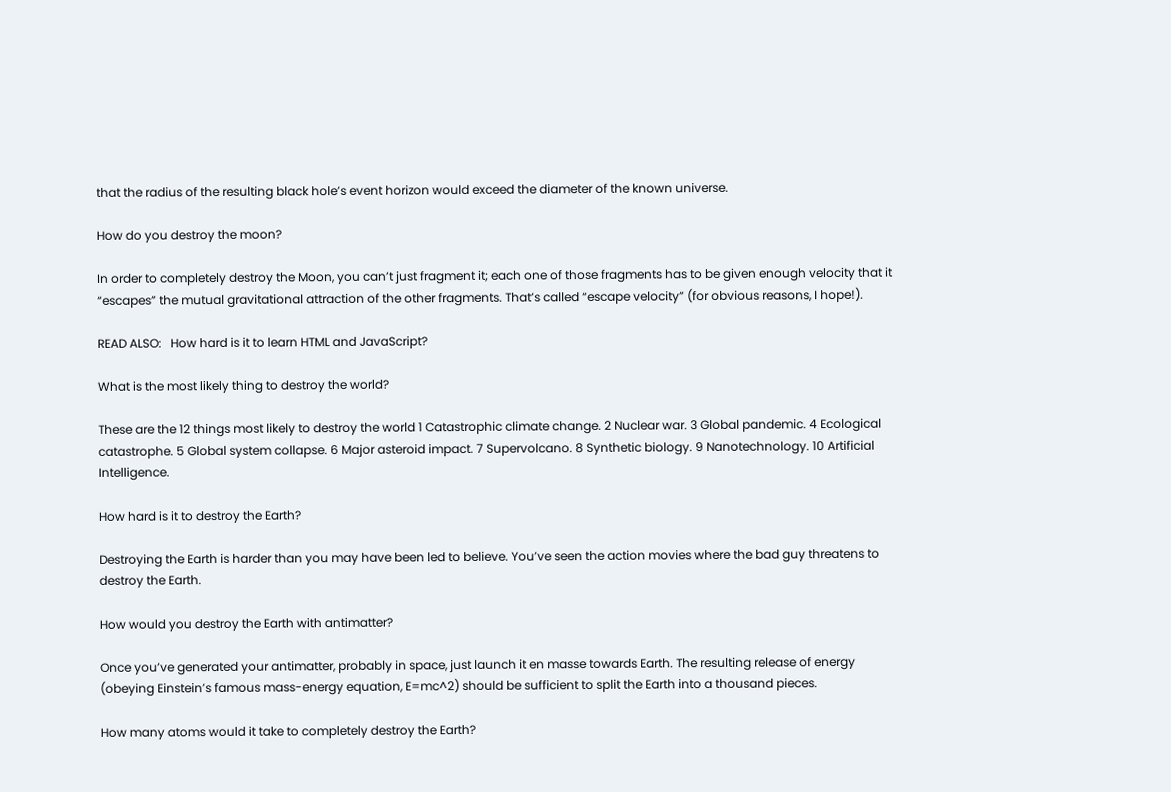that the radius of the resulting black hole’s event horizon would exceed the diameter of the known universe.

How do you destroy the moon?

In order to completely destroy the Moon, you can’t just fragment it; each one of those fragments has to be given enough velocity that it “escapes” the mutual gravitational attraction of the other fragments. That’s called “escape velocity” (for obvious reasons, I hope!).

READ ALSO:   How hard is it to learn HTML and JavaScript?

What is the most likely thing to destroy the world?

These are the 12 things most likely to destroy the world 1 Catastrophic climate change. 2 Nuclear war. 3 Global pandemic. 4 Ecological catastrophe. 5 Global system collapse. 6 Major asteroid impact. 7 Supervolcano. 8 Synthetic biology. 9 Nanotechnology. 10 Artificial Intelligence.

How hard is it to destroy the Earth?

Destroying the Earth is harder than you may have been led to believe. You’ve seen the action movies where the bad guy threatens to destroy the Earth.

How would you destroy the Earth with antimatter?

Once you’ve generated your antimatter, probably in space, just launch it en masse towards Earth. The resulting release of energy (obeying Einstein’s famous mass-energy equation, E=mc^2) should be sufficient to split the Earth into a thousand pieces.

How many atoms would it take to completely destroy the Earth?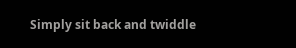Simply sit back and twiddle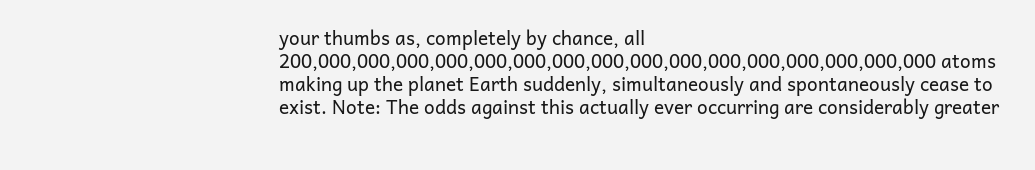your thumbs as, completely by chance, all 200,000,000,000,000,000,000,000,000,000,000,000,000,000,000,000,000 atoms making up the planet Earth suddenly, simultaneously and spontaneously cease to exist. Note: The odds against this actually ever occurring are considerably greater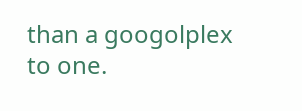than a googolplex to one.